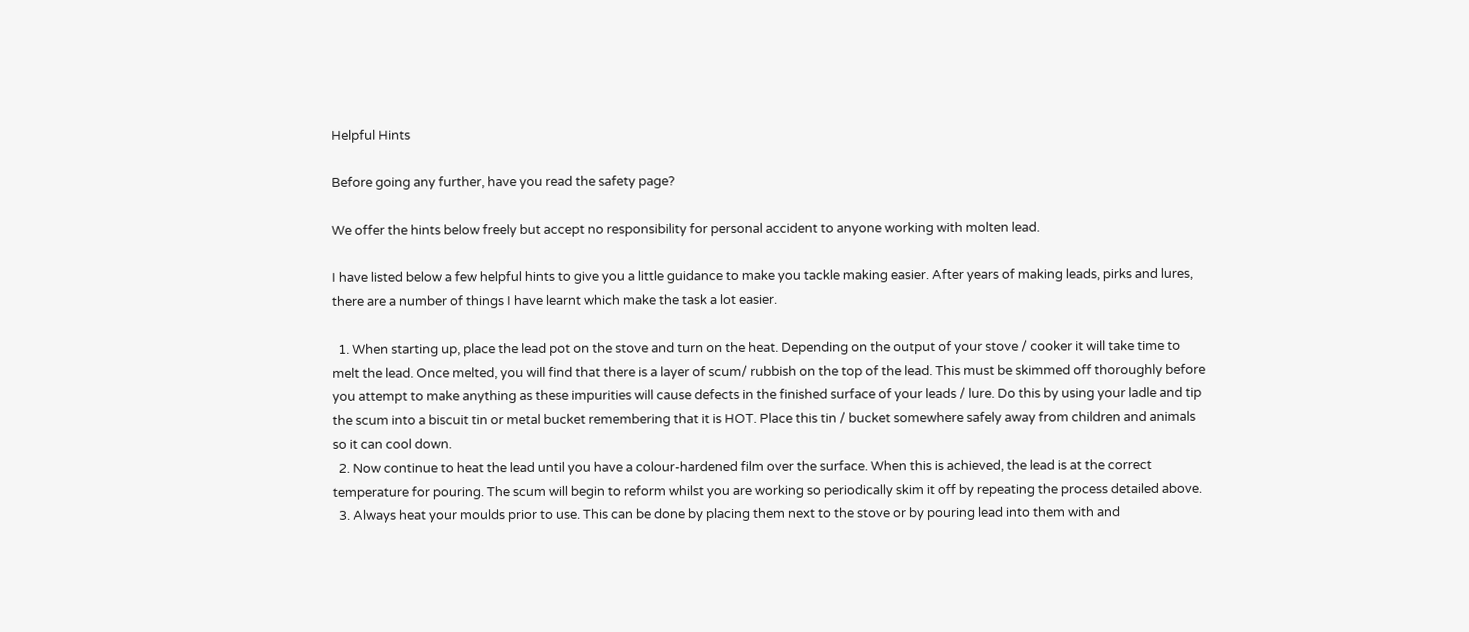Helpful Hints

Before going any further, have you read the safety page?

We offer the hints below freely but accept no responsibility for personal accident to anyone working with molten lead.

I have listed below a few helpful hints to give you a little guidance to make you tackle making easier. After years of making leads, pirks and lures, there are a number of things I have learnt which make the task a lot easier.

  1. When starting up, place the lead pot on the stove and turn on the heat. Depending on the output of your stove / cooker it will take time to melt the lead. Once melted, you will find that there is a layer of scum/ rubbish on the top of the lead. This must be skimmed off thoroughly before you attempt to make anything as these impurities will cause defects in the finished surface of your leads / lure. Do this by using your ladle and tip the scum into a biscuit tin or metal bucket remembering that it is HOT. Place this tin / bucket somewhere safely away from children and animals so it can cool down.
  2. Now continue to heat the lead until you have a colour-hardened film over the surface. When this is achieved, the lead is at the correct temperature for pouring. The scum will begin to reform whilst you are working so periodically skim it off by repeating the process detailed above.
  3. Always heat your moulds prior to use. This can be done by placing them next to the stove or by pouring lead into them with and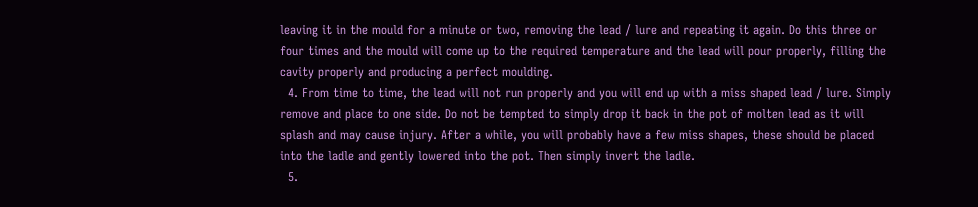leaving it in the mould for a minute or two, removing the lead / lure and repeating it again. Do this three or four times and the mould will come up to the required temperature and the lead will pour properly, filling the cavity properly and producing a perfect moulding.
  4. From time to time, the lead will not run properly and you will end up with a miss shaped lead / lure. Simply remove and place to one side. Do not be tempted to simply drop it back in the pot of molten lead as it will splash and may cause injury. After a while, you will probably have a few miss shapes, these should be placed into the ladle and gently lowered into the pot. Then simply invert the ladle.
  5.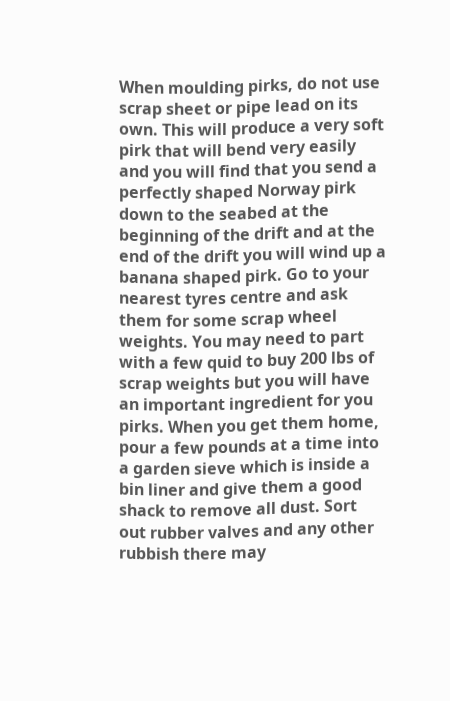When moulding pirks, do not use scrap sheet or pipe lead on its own. This will produce a very soft pirk that will bend very easily and you will find that you send a perfectly shaped Norway pirk down to the seabed at the beginning of the drift and at the end of the drift you will wind up a banana shaped pirk. Go to your nearest tyres centre and ask them for some scrap wheel weights. You may need to part with a few quid to buy 200 lbs of scrap weights but you will have an important ingredient for you pirks. When you get them home, pour a few pounds at a time into a garden sieve which is inside a bin liner and give them a good shack to remove all dust. Sort out rubber valves and any other rubbish there may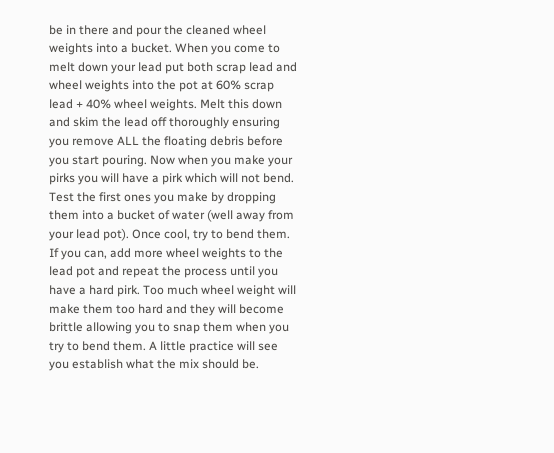be in there and pour the cleaned wheel weights into a bucket. When you come to melt down your lead put both scrap lead and wheel weights into the pot at 60% scrap lead + 40% wheel weights. Melt this down and skim the lead off thoroughly ensuring you remove ALL the floating debris before you start pouring. Now when you make your pirks you will have a pirk which will not bend. Test the first ones you make by dropping them into a bucket of water (well away from your lead pot). Once cool, try to bend them. If you can, add more wheel weights to the lead pot and repeat the process until you have a hard pirk. Too much wheel weight will make them too hard and they will become brittle allowing you to snap them when you try to bend them. A little practice will see you establish what the mix should be.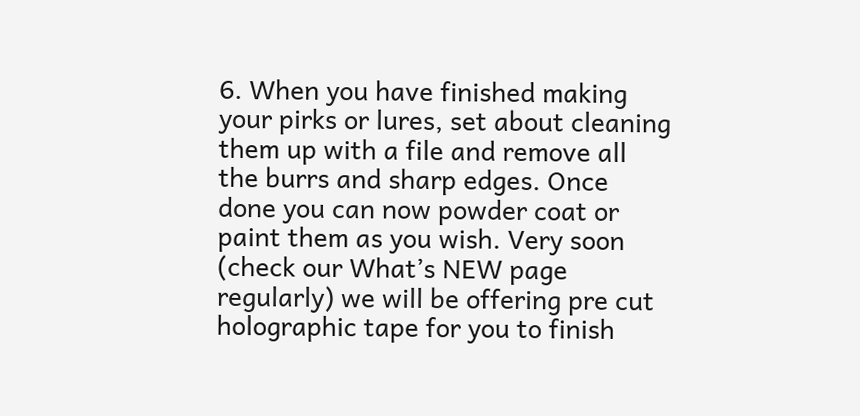6. When you have finished making your pirks or lures, set about cleaning them up with a file and remove all the burrs and sharp edges. Once done you can now powder coat or paint them as you wish. Very soon (check our What’s NEW page regularly) we will be offering pre cut holographic tape for you to finish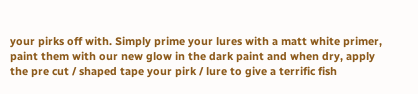your pirks off with. Simply prime your lures with a matt white primer, paint them with our new glow in the dark paint and when dry, apply the pre cut / shaped tape your pirk / lure to give a terrific fish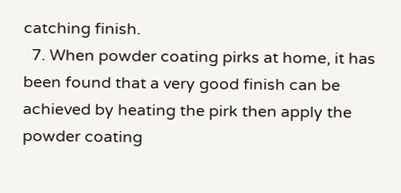catching finish.
  7. When powder coating pirks at home, it has been found that a very good finish can be achieved by heating the pirk then apply the powder coating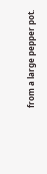from a large pepper pot.